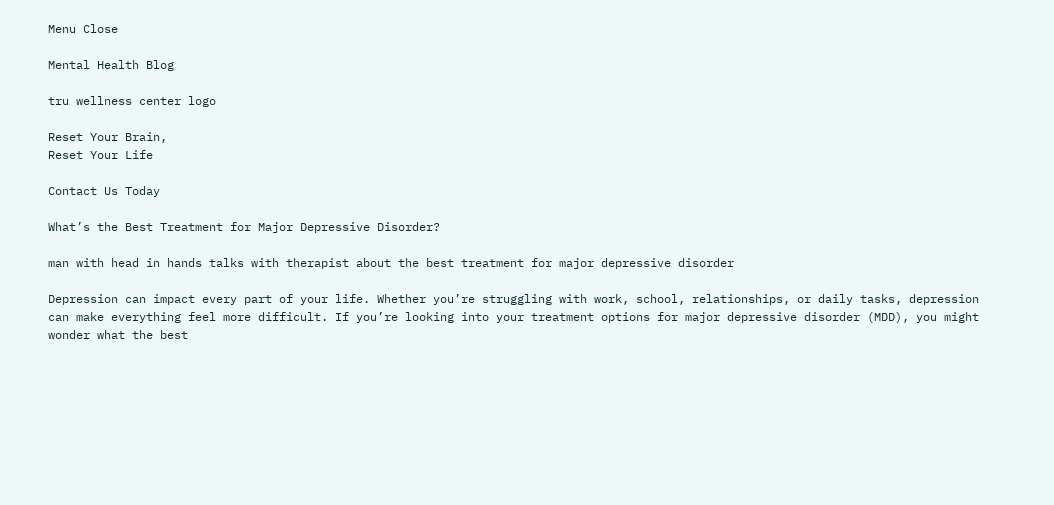Menu Close

Mental Health Blog

tru wellness center logo

Reset Your Brain,
Reset Your Life

Contact Us Today

What’s the Best Treatment for Major Depressive Disorder?

man with head in hands talks with therapist about the best treatment for major depressive disorder

Depression can impact every part of your life. Whether you’re struggling with work, school, relationships, or daily tasks, depression can make everything feel more difficult. If you’re looking into your treatment options for major depressive disorder (MDD), you might wonder what the best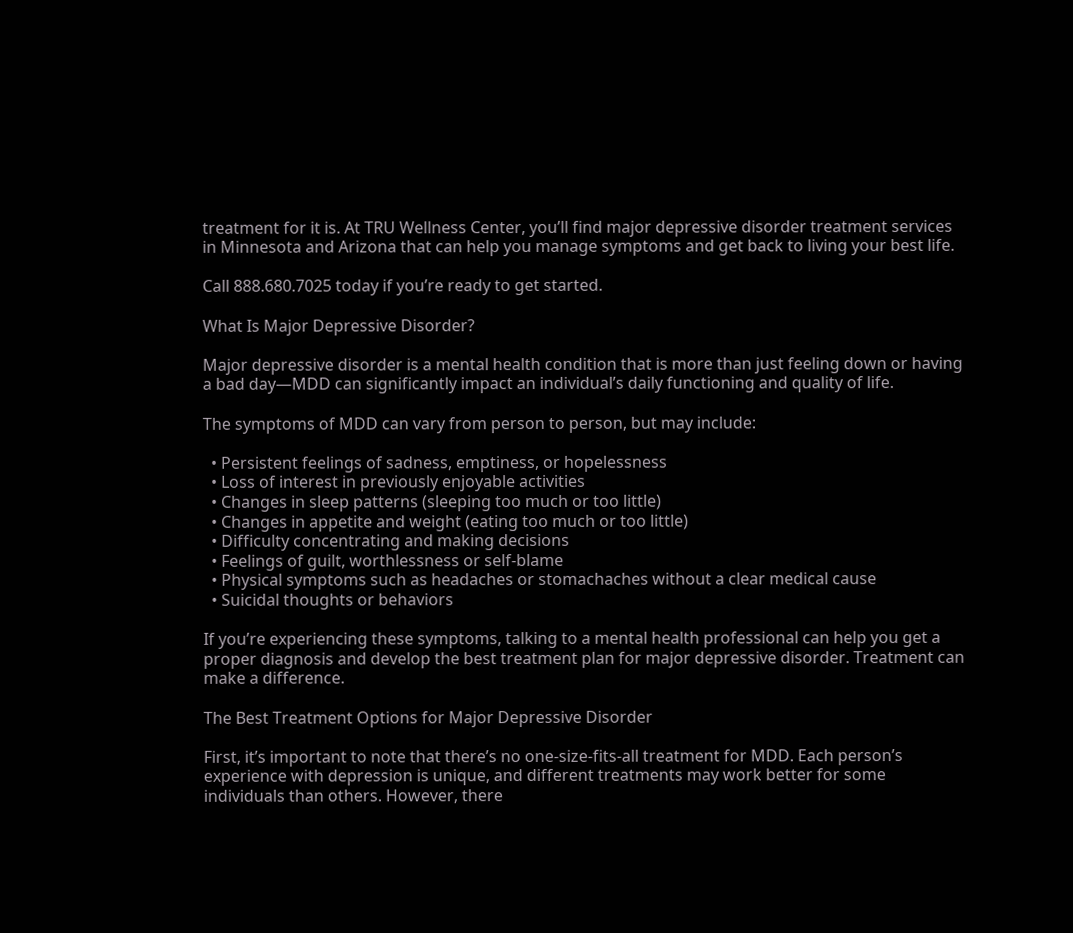treatment for it is. At TRU Wellness Center, you’ll find major depressive disorder treatment services in Minnesota and Arizona that can help you manage symptoms and get back to living your best life.

Call 888.680.7025 today if you’re ready to get started.

What Is Major Depressive Disorder?

Major depressive disorder is a mental health condition that is more than just feeling down or having a bad day—MDD can significantly impact an individual’s daily functioning and quality of life.

The symptoms of MDD can vary from person to person, but may include:

  • Persistent feelings of sadness, emptiness, or hopelessness
  • Loss of interest in previously enjoyable activities
  • Changes in sleep patterns (sleeping too much or too little)
  • Changes in appetite and weight (eating too much or too little)
  • Difficulty concentrating and making decisions
  • Feelings of guilt, worthlessness or self-blame
  • Physical symptoms such as headaches or stomachaches without a clear medical cause
  • Suicidal thoughts or behaviors

If you’re experiencing these symptoms, talking to a mental health professional can help you get a proper diagnosis and develop the best treatment plan for major depressive disorder. Treatment can make a difference.

The Best Treatment Options for Major Depressive Disorder

First, it’s important to note that there’s no one-size-fits-all treatment for MDD. Each person’s experience with depression is unique, and different treatments may work better for some individuals than others. However, there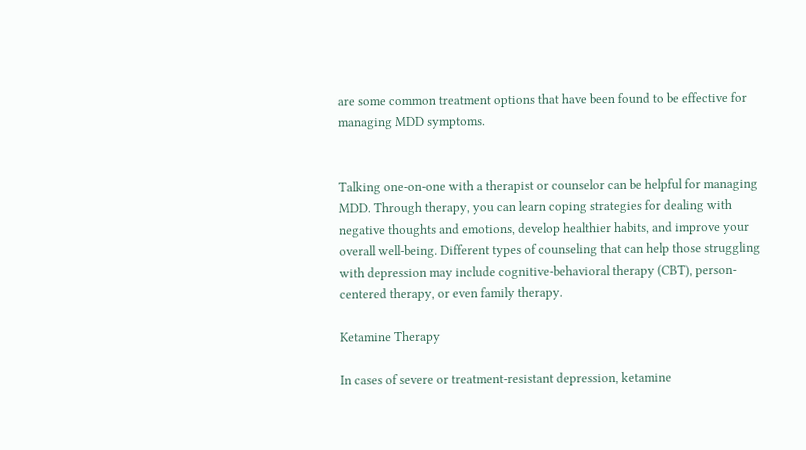are some common treatment options that have been found to be effective for managing MDD symptoms.


Talking one-on-one with a therapist or counselor can be helpful for managing MDD. Through therapy, you can learn coping strategies for dealing with negative thoughts and emotions, develop healthier habits, and improve your overall well-being. Different types of counseling that can help those struggling with depression may include cognitive-behavioral therapy (CBT), person-centered therapy, or even family therapy.

Ketamine Therapy

In cases of severe or treatment-resistant depression, ketamine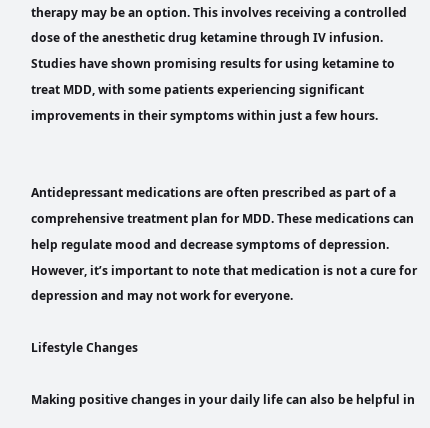therapy may be an option. This involves receiving a controlled dose of the anesthetic drug ketamine through IV infusion. Studies have shown promising results for using ketamine to treat MDD, with some patients experiencing significant improvements in their symptoms within just a few hours.


Antidepressant medications are often prescribed as part of a comprehensive treatment plan for MDD. These medications can help regulate mood and decrease symptoms of depression. However, it’s important to note that medication is not a cure for depression and may not work for everyone.

Lifestyle Changes

Making positive changes in your daily life can also be helpful in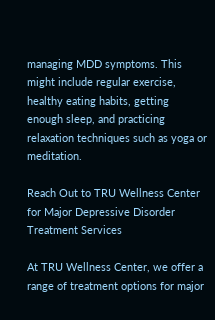managing MDD symptoms. This might include regular exercise, healthy eating habits, getting enough sleep, and practicing relaxation techniques such as yoga or meditation.

Reach Out to TRU Wellness Center for Major Depressive Disorder Treatment Services

At TRU Wellness Center, we offer a range of treatment options for major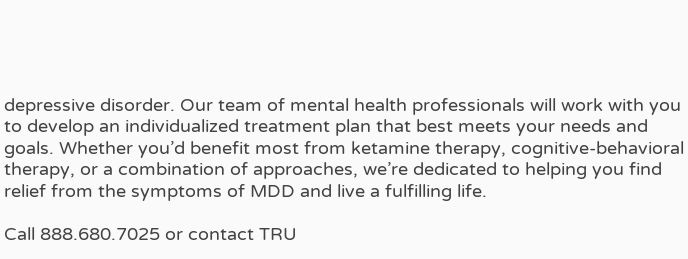depressive disorder. Our team of mental health professionals will work with you to develop an individualized treatment plan that best meets your needs and goals. Whether you’d benefit most from ketamine therapy, cognitive-behavioral therapy, or a combination of approaches, we’re dedicated to helping you find relief from the symptoms of MDD and live a fulfilling life.

Call 888.680.7025 or contact TRU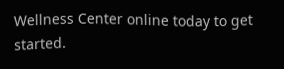Wellness Center online today to get started.